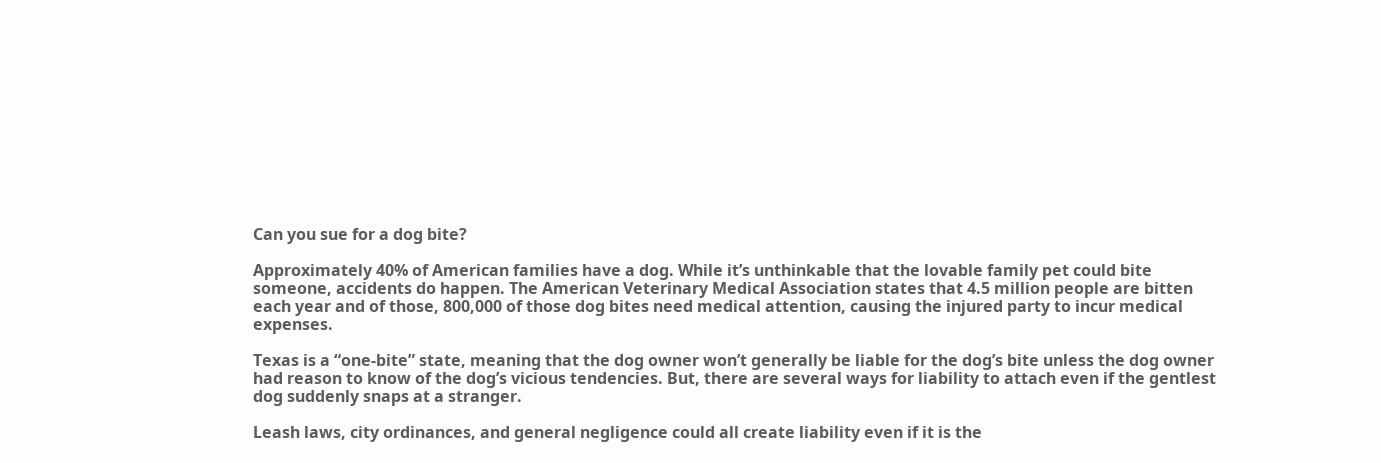Can you sue for a dog bite?

Approximately 40% of American families have a dog. While it’s unthinkable that the lovable family pet could bite someone, accidents do happen. The American Veterinary Medical Association states that 4.5 million people are bitten each year and of those, 800,000 of those dog bites need medical attention, causing the injured party to incur medical expenses.

Texas is a “one-bite” state, meaning that the dog owner won’t generally be liable for the dog’s bite unless the dog owner had reason to know of the dog’s vicious tendencies. But, there are several ways for liability to attach even if the gentlest dog suddenly snaps at a stranger.

Leash laws, city ordinances, and general negligence could all create liability even if it is the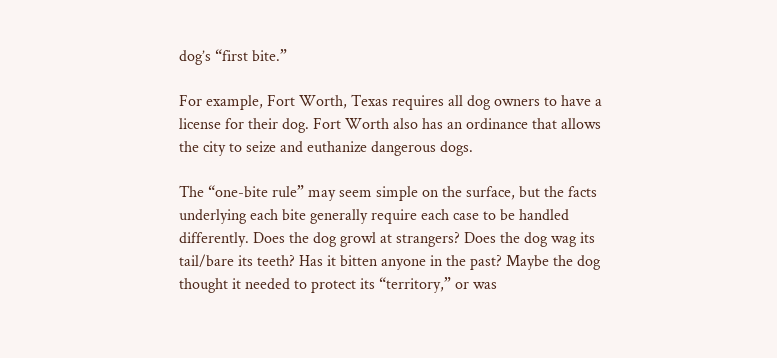dog’s “first bite.”

For example, Fort Worth, Texas requires all dog owners to have a license for their dog. Fort Worth also has an ordinance that allows the city to seize and euthanize dangerous dogs.

The “one-bite rule” may seem simple on the surface, but the facts underlying each bite generally require each case to be handled differently. Does the dog growl at strangers? Does the dog wag its tail/bare its teeth? Has it bitten anyone in the past? Maybe the dog thought it needed to protect its “territory,” or was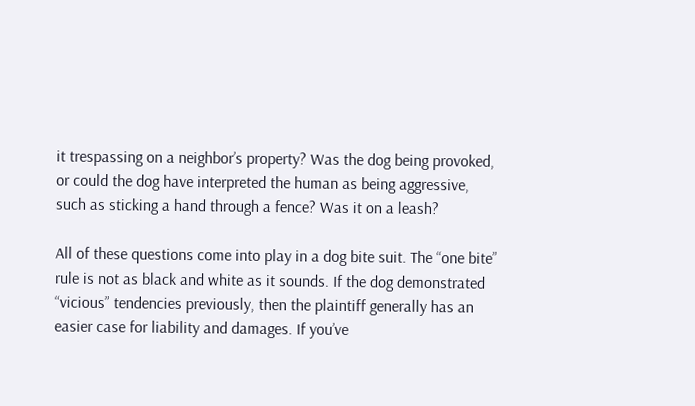it trespassing on a neighbor’s property? Was the dog being provoked, or could the dog have interpreted the human as being aggressive, such as sticking a hand through a fence? Was it on a leash?

All of these questions come into play in a dog bite suit. The “one bite” rule is not as black and white as it sounds. If the dog demonstrated “vicious” tendencies previously, then the plaintiff generally has an easier case for liability and damages. If you’ve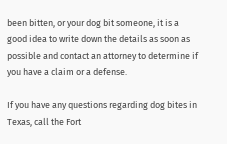been bitten, or your dog bit someone, it is a good idea to write down the details as soon as possible and contact an attorney to determine if you have a claim or a defense.

If you have any questions regarding dog bites in Texas, call the Fort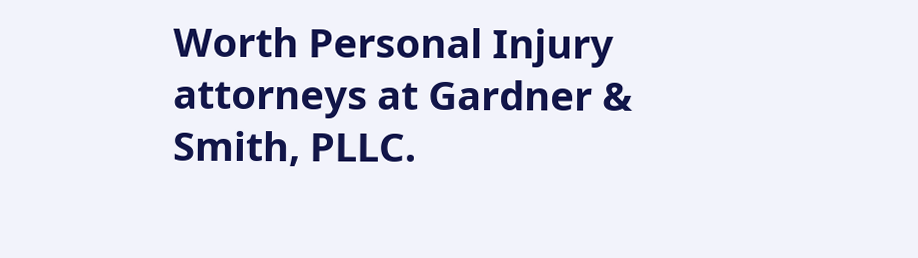Worth Personal Injury attorneys at Gardner & Smith, PLLC.